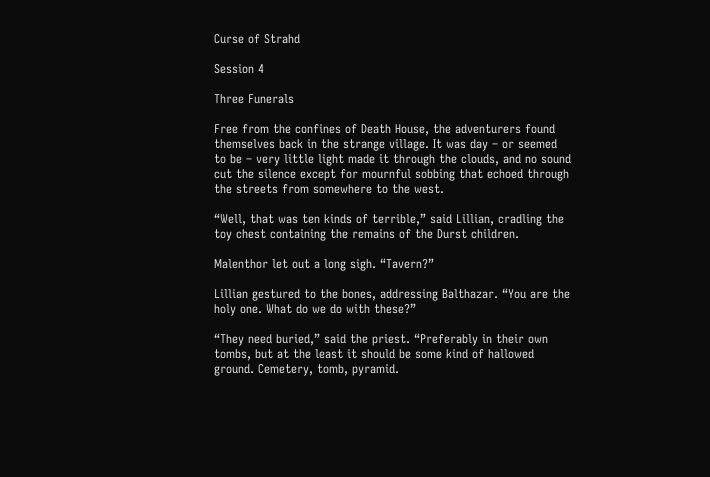Curse of Strahd

Session 4

Three Funerals

Free from the confines of Death House, the adventurers found themselves back in the strange village. It was day – or seemed to be – very little light made it through the clouds, and no sound cut the silence except for mournful sobbing that echoed through the streets from somewhere to the west.

“Well, that was ten kinds of terrible,” said Lillian, cradling the toy chest containing the remains of the Durst children.

Malenthor let out a long sigh. “Tavern?”

Lillian gestured to the bones, addressing Balthazar. “You are the holy one. What do we do with these?”

“They need buried,” said the priest. “Preferably in their own tombs, but at the least it should be some kind of hallowed ground. Cemetery, tomb, pyramid.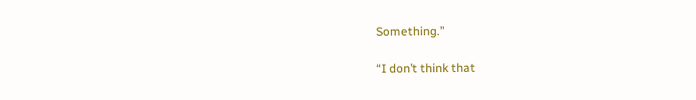Something.”

“I don’t think that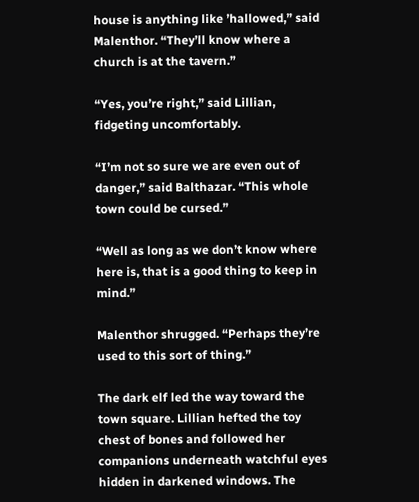house is anything like ’hallowed,” said Malenthor. “They’ll know where a church is at the tavern.”

“Yes, you’re right,” said Lillian, fidgeting uncomfortably.

“I’m not so sure we are even out of danger,” said Balthazar. “This whole town could be cursed.”

“Well as long as we don’t know where here is, that is a good thing to keep in mind.”

Malenthor shrugged. “Perhaps they’re used to this sort of thing.”

The dark elf led the way toward the town square. Lillian hefted the toy chest of bones and followed her companions underneath watchful eyes hidden in darkened windows. The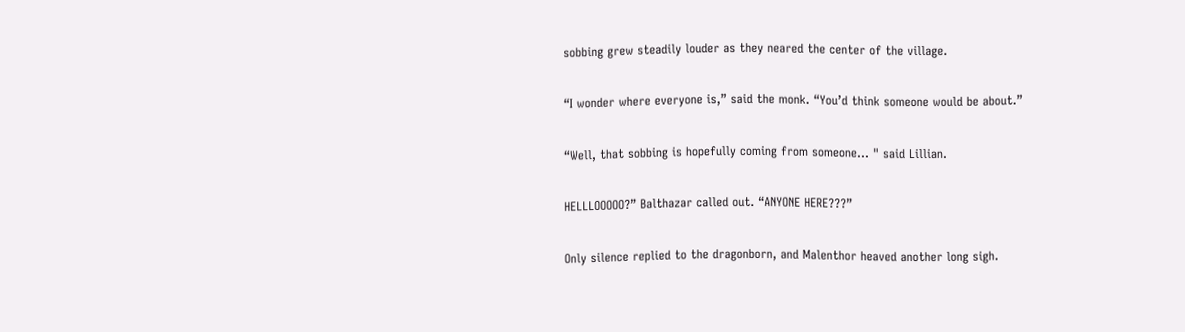sobbing grew steadily louder as they neared the center of the village.

“I wonder where everyone is,” said the monk. “You’d think someone would be about.”

“Well, that sobbing is hopefully coming from someone… " said Lillian.

HELLLOOOOO?” Balthazar called out. “ANYONE HERE???”

Only silence replied to the dragonborn, and Malenthor heaved another long sigh.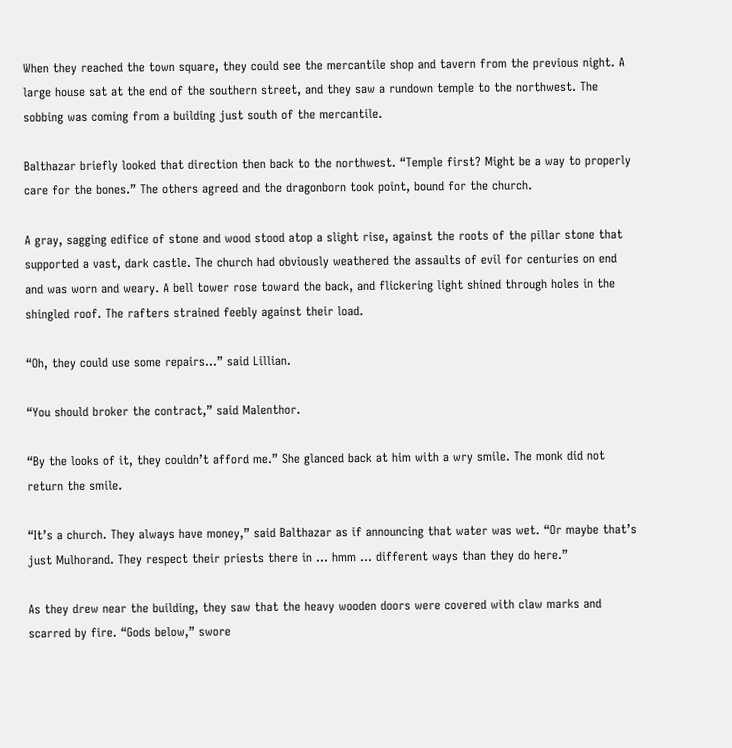When they reached the town square, they could see the mercantile shop and tavern from the previous night. A large house sat at the end of the southern street, and they saw a rundown temple to the northwest. The sobbing was coming from a building just south of the mercantile.

Balthazar briefly looked that direction then back to the northwest. “Temple first? Might be a way to properly care for the bones.” The others agreed and the dragonborn took point, bound for the church.

A gray, sagging edifice of stone and wood stood atop a slight rise, against the roots of the pillar stone that supported a vast, dark castle. The church had obviously weathered the assaults of evil for centuries on end and was worn and weary. A bell tower rose toward the back, and flickering light shined through holes in the shingled roof. The rafters strained feebly against their load.

“Oh, they could use some repairs…” said Lillian.

“You should broker the contract,” said Malenthor.

“By the looks of it, they couldn’t afford me.” She glanced back at him with a wry smile. The monk did not return the smile.

“It’s a church. They always have money,” said Balthazar as if announcing that water was wet. “Or maybe that’s just Mulhorand. They respect their priests there in … hmm … different ways than they do here.”

As they drew near the building, they saw that the heavy wooden doors were covered with claw marks and scarred by fire. “Gods below,” swore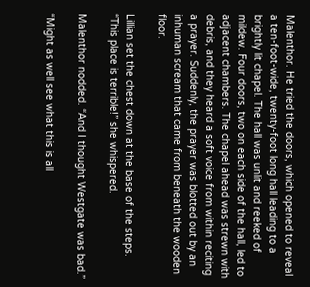Malenthor. He tried the doors, which opened to reveal a ten-foot-wide, twenty-foot long hall leading to a brightly lit chapel. The hall was unlit and reeked of mildew. Four doors, two on each side of the hall, led to adjacent chambers. The chapel ahead was strewn with debris, and they heard a soft voice from within reciting a prayer. Suddenly, the prayer was blotted out by an inhuman scream that came from beneath the wooden floor.

Lillian set the chest down at the base of the steps. “This place is terrible!” she whispered.

Malenthor nodded. “And I thought Westgate was bad.”

“Might as well see what this is all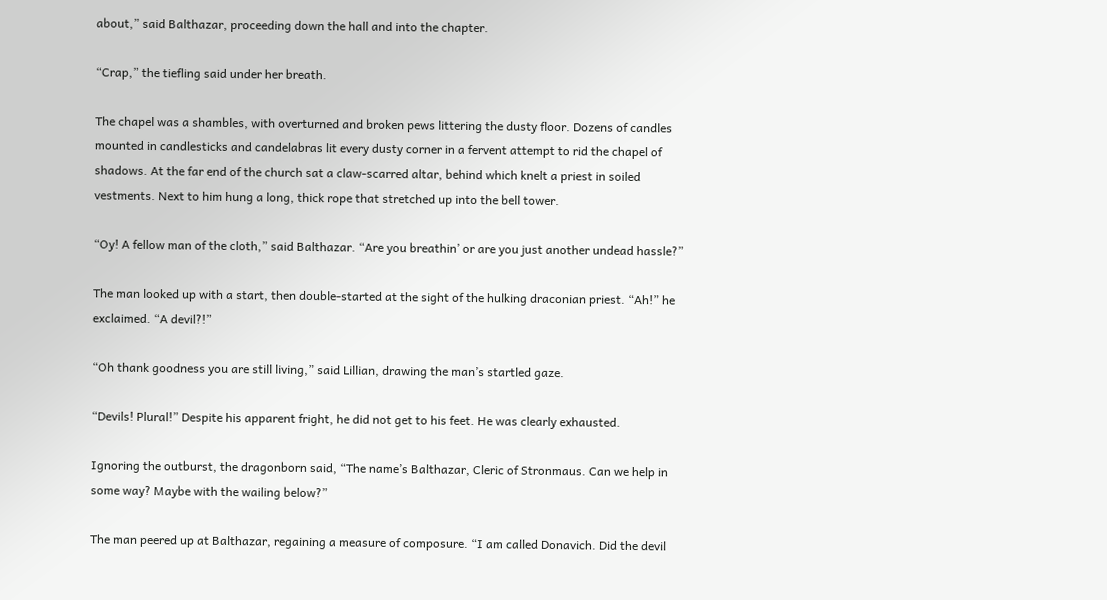about,” said Balthazar, proceeding down the hall and into the chapter.

“Crap,” the tiefling said under her breath.

The chapel was a shambles, with overturned and broken pews littering the dusty floor. Dozens of candles mounted in candlesticks and candelabras lit every dusty corner in a fervent attempt to rid the chapel of shadows. At the far end of the church sat a claw-scarred altar, behind which knelt a priest in soiled vestments. Next to him hung a long, thick rope that stretched up into the bell tower.

“Oy! A fellow man of the cloth,” said Balthazar. “Are you breathin’ or are you just another undead hassle?”

The man looked up with a start, then double-started at the sight of the hulking draconian priest. “Ah!” he exclaimed. “A devil?!”

“Oh thank goodness you are still living,” said Lillian, drawing the man’s startled gaze.

“Devils! Plural!” Despite his apparent fright, he did not get to his feet. He was clearly exhausted.

Ignoring the outburst, the dragonborn said, “The name’s Balthazar, Cleric of Stronmaus. Can we help in some way? Maybe with the wailing below?”

The man peered up at Balthazar, regaining a measure of composure. “I am called Donavich. Did the devil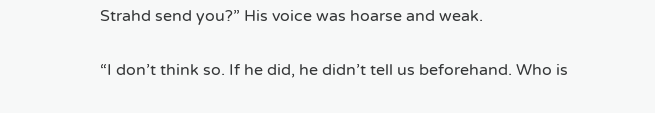Strahd send you?” His voice was hoarse and weak.

“I don’t think so. If he did, he didn’t tell us beforehand. Who is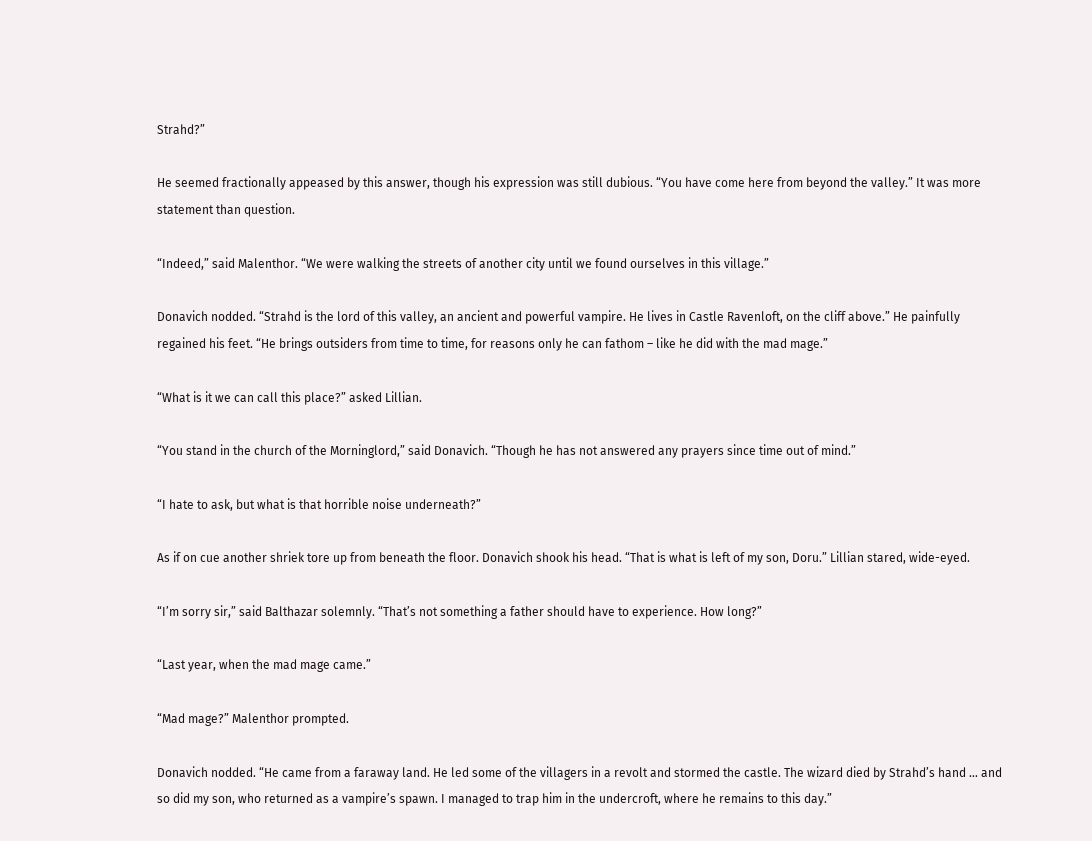Strahd?”

He seemed fractionally appeased by this answer, though his expression was still dubious. “You have come here from beyond the valley.” It was more statement than question.

“Indeed,” said Malenthor. “We were walking the streets of another city until we found ourselves in this village.”

Donavich nodded. “Strahd is the lord of this valley, an ancient and powerful vampire. He lives in Castle Ravenloft, on the cliff above.” He painfully regained his feet. “He brings outsiders from time to time, for reasons only he can fathom – like he did with the mad mage.”

“What is it we can call this place?” asked Lillian.

“You stand in the church of the Morninglord,” said Donavich. “Though he has not answered any prayers since time out of mind.”

“I hate to ask, but what is that horrible noise underneath?”

As if on cue another shriek tore up from beneath the floor. Donavich shook his head. “That is what is left of my son, Doru.” Lillian stared, wide-eyed.

“I’m sorry sir,” said Balthazar solemnly. “That’s not something a father should have to experience. How long?”

“Last year, when the mad mage came.”

“Mad mage?” Malenthor prompted.

Donavich nodded. “He came from a faraway land. He led some of the villagers in a revolt and stormed the castle. The wizard died by Strahd’s hand … and so did my son, who returned as a vampire’s spawn. I managed to trap him in the undercroft, where he remains to this day.”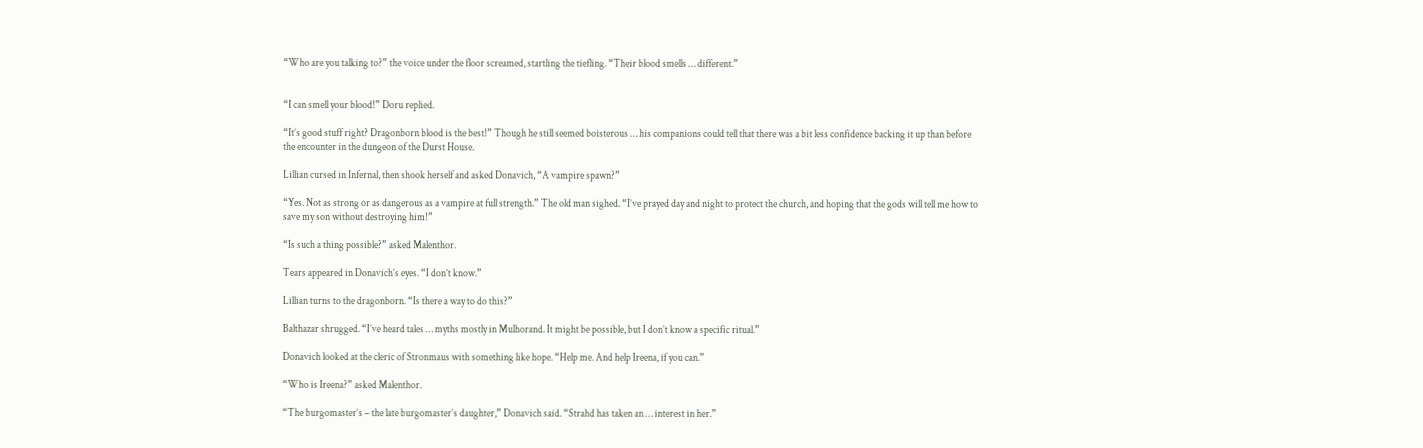“Who are you talking to?” the voice under the floor screamed, startling the tiefling. “Their blood smells … different.”


“I can smell your blood!” Doru replied.

“It’s good stuff right? Dragonborn blood is the best!” Though he still seemed boisterous … his companions could tell that there was a bit less confidence backing it up than before the encounter in the dungeon of the Durst House.

Lillian cursed in Infernal, then shook herself and asked Donavich, “A vampire spawn?”

“Yes. Not as strong or as dangerous as a vampire at full strength.” The old man sighed. “I’ve prayed day and night to protect the church, and hoping that the gods will tell me how to save my son without destroying him!”

“Is such a thing possible?” asked Malenthor.

Tears appeared in Donavich’s eyes. “I don’t know.”

Lillian turns to the dragonborn. “Is there a way to do this?”

Balthazar shrugged. “I’ve heard tales … myths mostly in Mulhorand. It might be possible, but I don’t know a specific ritual.”

Donavich looked at the cleric of Stronmaus with something like hope. “Help me. And help Ireena, if you can.”

“Who is Ireena?” asked Malenthor.

“The burgomaster’s – the late burgomaster’s daughter,” Donavich said. “Strahd has taken an … interest in her.”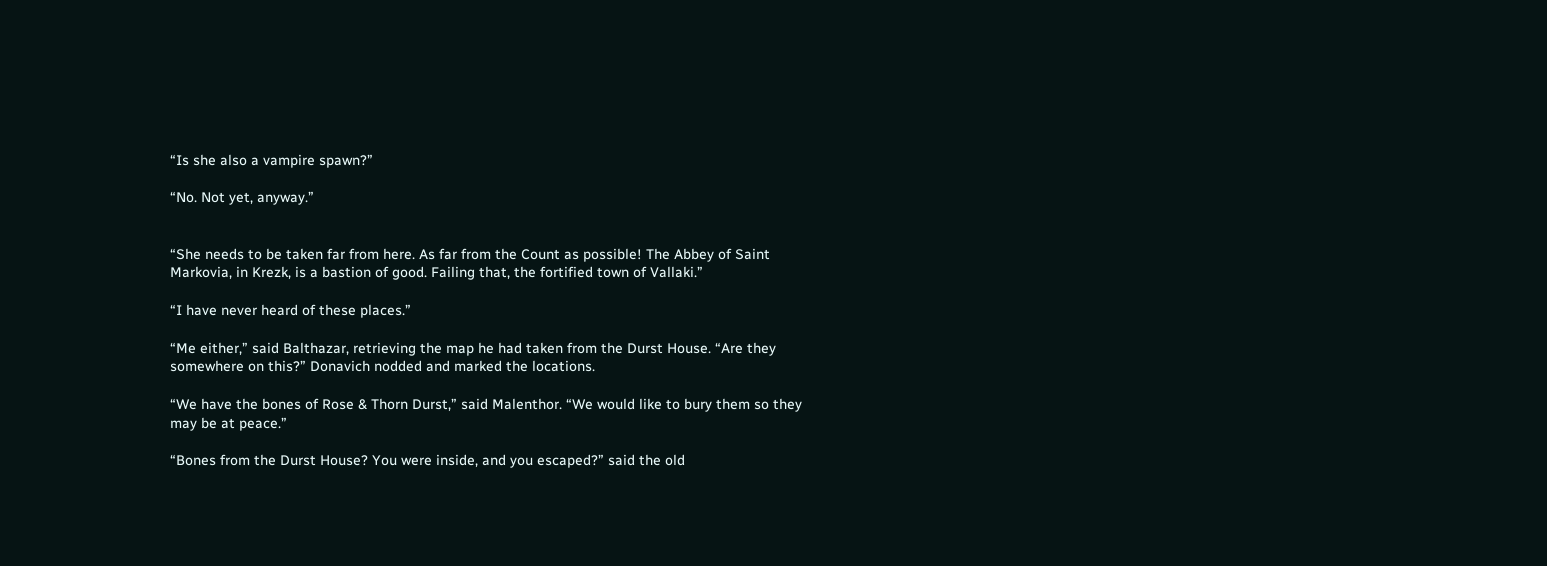“Is she also a vampire spawn?”

“No. Not yet, anyway.”


“She needs to be taken far from here. As far from the Count as possible! The Abbey of Saint Markovia, in Krezk, is a bastion of good. Failing that, the fortified town of Vallaki.”

“I have never heard of these places.”

“Me either,” said Balthazar, retrieving the map he had taken from the Durst House. “Are they somewhere on this?” Donavich nodded and marked the locations.

“We have the bones of Rose & Thorn Durst,” said Malenthor. “We would like to bury them so they may be at peace.”

“Bones from the Durst House? You were inside, and you escaped?” said the old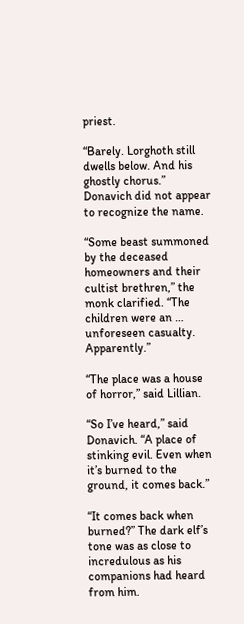priest.

“Barely. Lorghoth still dwells below. And his ghostly chorus.” Donavich did not appear to recognize the name.

“Some beast summoned by the deceased homeowners and their cultist brethren,” the monk clarified. “The children were an … unforeseen casualty. Apparently.”

“The place was a house of horror,” said Lillian.

“So I’ve heard,” said Donavich. “A place of stinking evil. Even when it’s burned to the ground, it comes back.”

“It comes back when burned?” The dark elf’s tone was as close to incredulous as his companions had heard from him.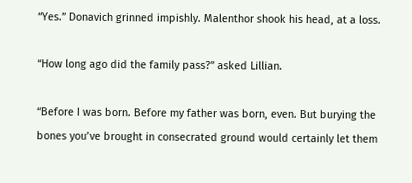“Yes.” Donavich grinned impishly. Malenthor shook his head, at a loss.

“How long ago did the family pass?” asked Lillian.

“Before I was born. Before my father was born, even. But burying the bones you’ve brought in consecrated ground would certainly let them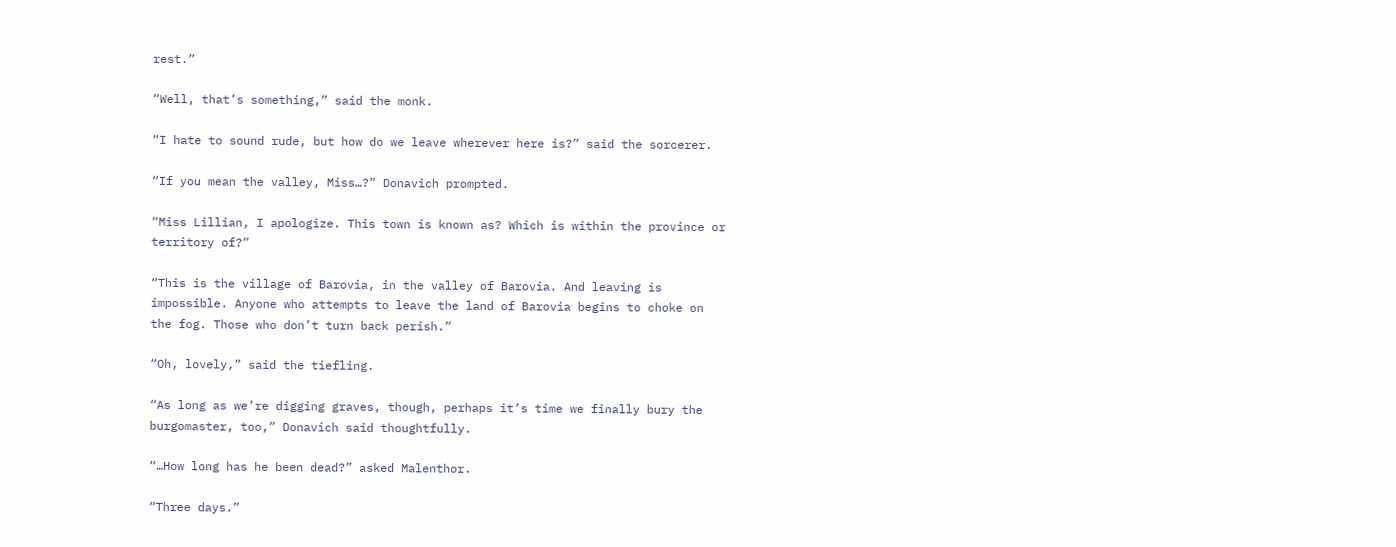rest.”

“Well, that’s something,” said the monk.

“I hate to sound rude, but how do we leave wherever here is?” said the sorcerer.

“If you mean the valley, Miss…?” Donavich prompted.

“Miss Lillian, I apologize. This town is known as? Which is within the province or territory of?”

“This is the village of Barovia, in the valley of Barovia. And leaving is impossible. Anyone who attempts to leave the land of Barovia begins to choke on the fog. Those who don’t turn back perish.”

“Oh, lovely,” said the tiefling.

“As long as we’re digging graves, though, perhaps it’s time we finally bury the burgomaster, too,” Donavich said thoughtfully.

“…How long has he been dead?” asked Malenthor.

“Three days.”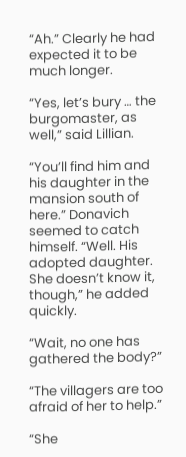“Ah.” Clearly he had expected it to be much longer.

“Yes, let’s bury … the burgomaster, as well,” said Lillian.

“You’ll find him and his daughter in the mansion south of here.” Donavich seemed to catch himself. “Well. His adopted daughter. She doesn’t know it, though,” he added quickly.

“Wait, no one has gathered the body?”

“The villagers are too afraid of her to help.”

“She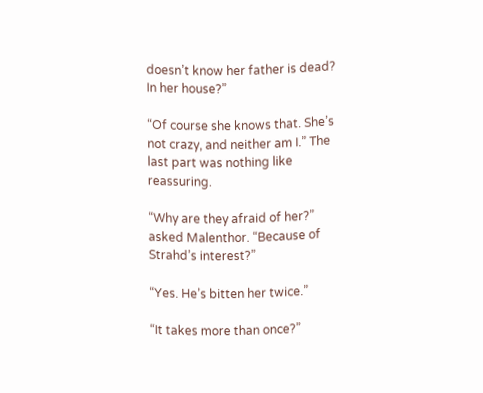doesn’t know her father is dead? In her house?”

“Of course she knows that. She’s not crazy, and neither am I.” The last part was nothing like reassuring.

“Why are they afraid of her?” asked Malenthor. “Because of Strahd’s interest?”

“Yes. He’s bitten her twice.”

“It takes more than once?”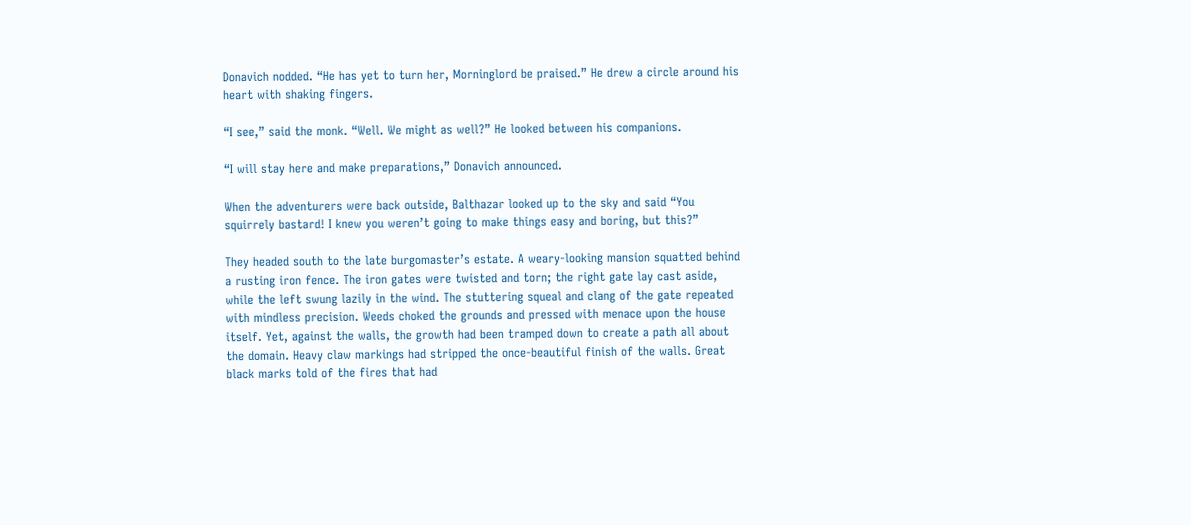Donavich nodded. “He has yet to turn her, Morninglord be praised.” He drew a circle around his heart with shaking fingers.

“I see,” said the monk. “Well. We might as well?” He looked between his companions.

“I will stay here and make preparations,” Donavich announced.

When the adventurers were back outside, Balthazar looked up to the sky and said “You squirrely bastard! I knew you weren’t going to make things easy and boring, but this?”

They headed south to the late burgomaster’s estate. A weary-looking mansion squatted behind a rusting iron fence. The iron gates were twisted and torn; the right gate lay cast aside, while the left swung lazily in the wind. The stuttering squeal and clang of the gate repeated with mindless precision. Weeds choked the grounds and pressed with menace upon the house itself. Yet, against the walls, the growth had been tramped down to create a path all about the domain. Heavy claw markings had stripped the once-beautiful finish of the walls. Great black marks told of the fires that had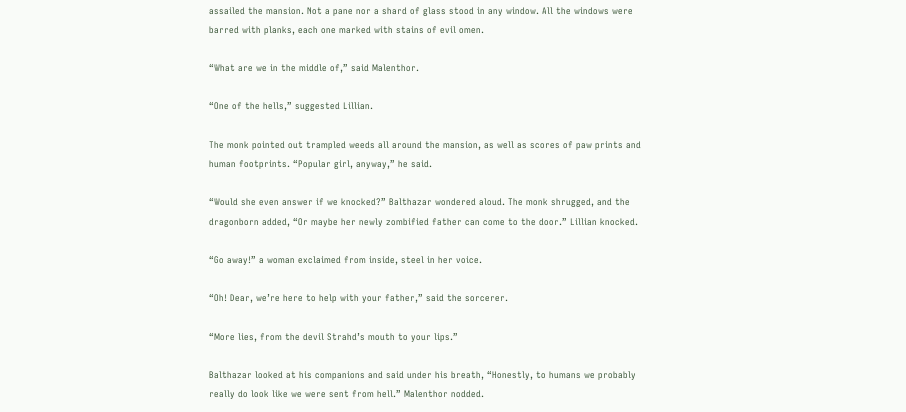assailed the mansion. Not a pane nor a shard of glass stood in any window. All the windows were barred with planks, each one marked with stains of evil omen.

“What are we in the middle of,” said Malenthor.

“One of the hells,” suggested Lillian.

The monk pointed out trampled weeds all around the mansion, as well as scores of paw prints and human footprints. “Popular girl, anyway,” he said.

“Would she even answer if we knocked?” Balthazar wondered aloud. The monk shrugged, and the dragonborn added, “Or maybe her newly zombified father can come to the door.” Lillian knocked.

“Go away!” a woman exclaimed from inside, steel in her voice.

“Oh! Dear, we’re here to help with your father,” said the sorcerer.

“More lies, from the devil Strahd’s mouth to your lips.”

Balthazar looked at his companions and said under his breath, “Honestly, to humans we probably really do look like we were sent from hell.” Malenthor nodded.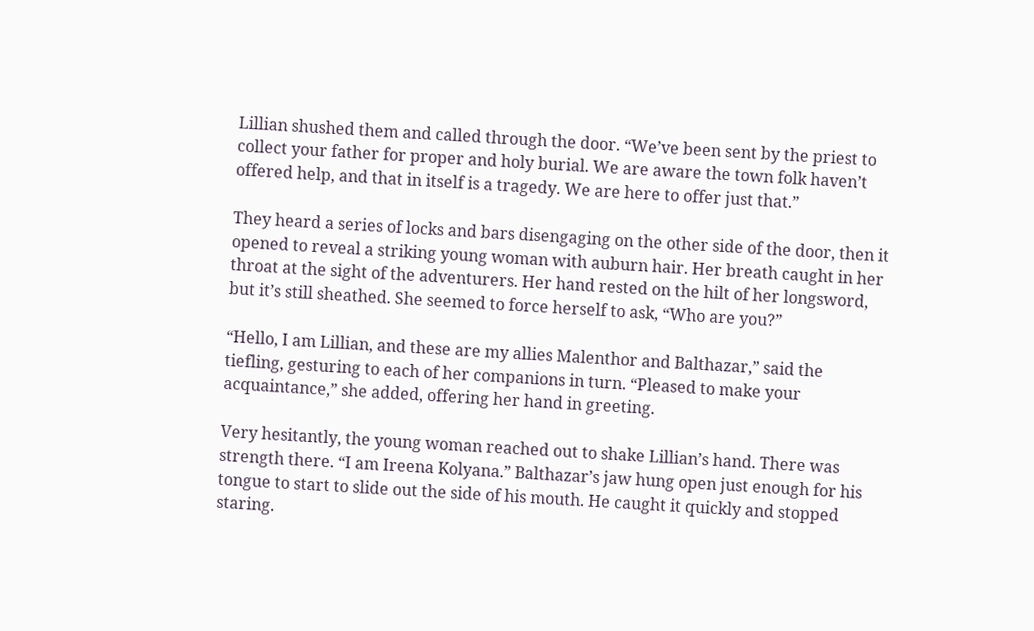Lillian shushed them and called through the door. “We’ve been sent by the priest to collect your father for proper and holy burial. We are aware the town folk haven’t offered help, and that in itself is a tragedy. We are here to offer just that.”

They heard a series of locks and bars disengaging on the other side of the door, then it opened to reveal a striking young woman with auburn hair. Her breath caught in her throat at the sight of the adventurers. Her hand rested on the hilt of her longsword, but it’s still sheathed. She seemed to force herself to ask, “Who are you?”

“Hello, I am Lillian, and these are my allies Malenthor and Balthazar,” said the tiefling, gesturing to each of her companions in turn. “Pleased to make your acquaintance,” she added, offering her hand in greeting.

Very hesitantly, the young woman reached out to shake Lillian’s hand. There was strength there. “I am Ireena Kolyana.” Balthazar’s jaw hung open just enough for his tongue to start to slide out the side of his mouth. He caught it quickly and stopped staring.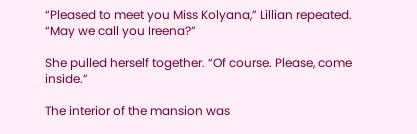“Pleased to meet you Miss Kolyana,” Lillian repeated. “May we call you Ireena?”

She pulled herself together. “Of course. Please, come inside.”

The interior of the mansion was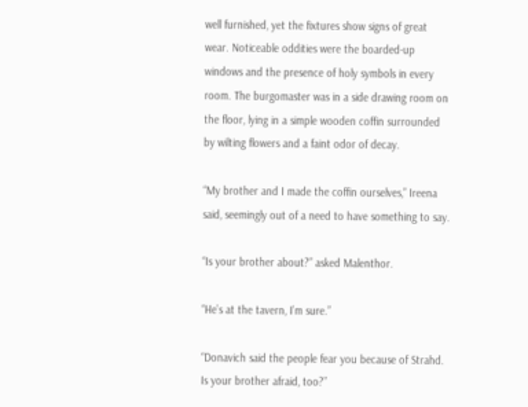well furnished, yet the fixtures show signs of great wear. Noticeable oddities were the boarded-up windows and the presence of holy symbols in every room. The burgomaster was in a side drawing room on the floor, lying in a simple wooden coffin surrounded by wilting flowers and a faint odor of decay.

“My brother and I made the coffin ourselves,” Ireena said, seemingly out of a need to have something to say.

“Is your brother about?” asked Malenthor.

“He’s at the tavern, I’m sure.”

“Donavich said the people fear you because of Strahd. Is your brother afraid, too?”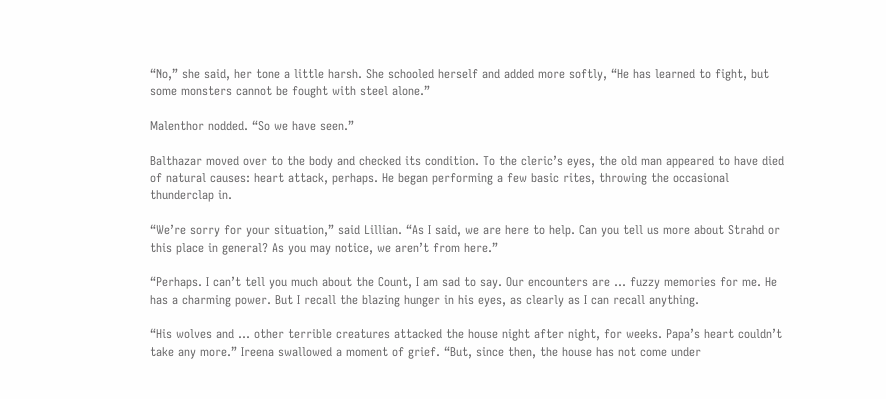“No,” she said, her tone a little harsh. She schooled herself and added more softly, “He has learned to fight, but some monsters cannot be fought with steel alone.”

Malenthor nodded. “So we have seen.”

Balthazar moved over to the body and checked its condition. To the cleric’s eyes, the old man appeared to have died of natural causes: heart attack, perhaps. He began performing a few basic rites, throwing the occasional thunderclap in.

“We’re sorry for your situation,” said Lillian. “As I said, we are here to help. Can you tell us more about Strahd or this place in general? As you may notice, we aren’t from here.”

“Perhaps. I can’t tell you much about the Count, I am sad to say. Our encounters are … fuzzy memories for me. He has a charming power. But I recall the blazing hunger in his eyes, as clearly as I can recall anything.

“His wolves and … other terrible creatures attacked the house night after night, for weeks. Papa’s heart couldn’t take any more.” Ireena swallowed a moment of grief. “But, since then, the house has not come under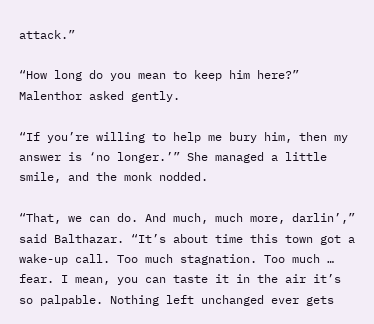attack.”

“How long do you mean to keep him here?” Malenthor asked gently.

“If you’re willing to help me bury him, then my answer is ‘no longer.’” She managed a little smile, and the monk nodded.

“That, we can do. And much, much more, darlin’,” said Balthazar. “It’s about time this town got a wake-up call. Too much stagnation. Too much … fear. I mean, you can taste it in the air it’s so palpable. Nothing left unchanged ever gets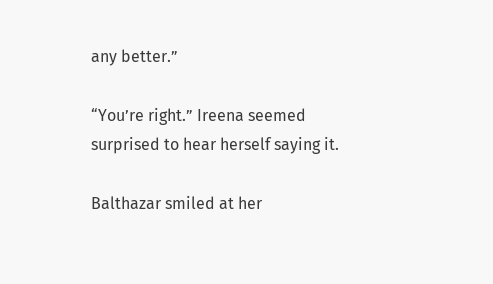any better.”

“You’re right.” Ireena seemed surprised to hear herself saying it.

Balthazar smiled at her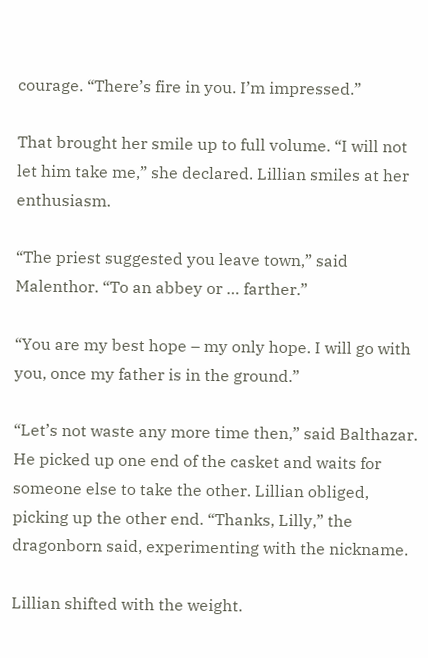courage. “There’s fire in you. I’m impressed.”

That brought her smile up to full volume. “I will not let him take me,” she declared. Lillian smiles at her enthusiasm.

“The priest suggested you leave town,” said Malenthor. “To an abbey or … farther.”

“You are my best hope – my only hope. I will go with you, once my father is in the ground.”

“Let’s not waste any more time then,” said Balthazar. He picked up one end of the casket and waits for someone else to take the other. Lillian obliged, picking up the other end. “Thanks, Lilly,” the dragonborn said, experimenting with the nickname.

Lillian shifted with the weight.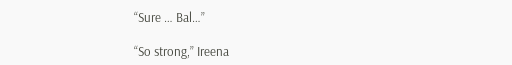“Sure … Bal…”

“So strong,” Ireena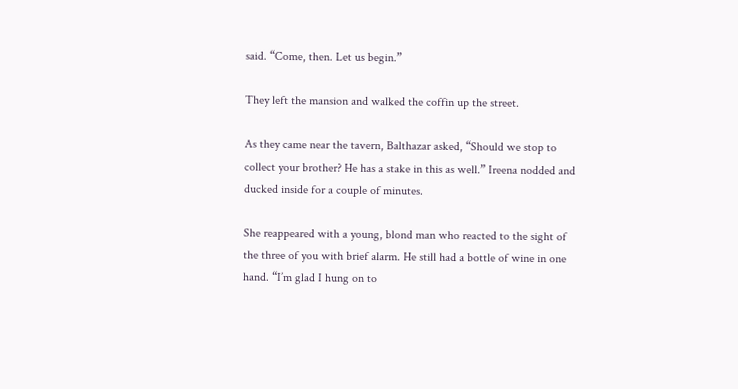said. “Come, then. Let us begin.”

They left the mansion and walked the coffin up the street.

As they came near the tavern, Balthazar asked, “Should we stop to collect your brother? He has a stake in this as well.” Ireena nodded and ducked inside for a couple of minutes.

She reappeared with a young, blond man who reacted to the sight of the three of you with brief alarm. He still had a bottle of wine in one hand. “I’m glad I hung on to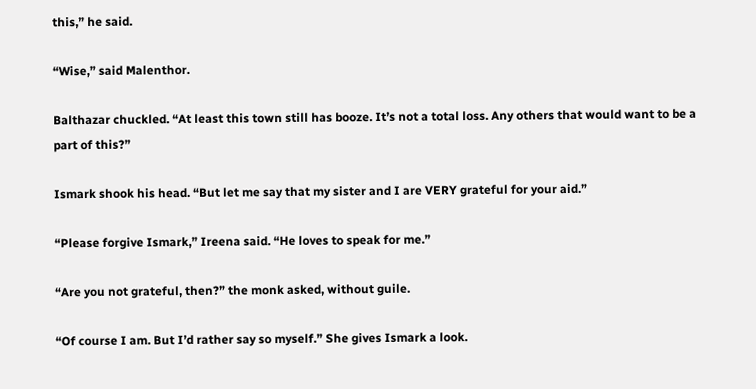this,” he said.

“Wise,” said Malenthor.

Balthazar chuckled. “At least this town still has booze. It’s not a total loss. Any others that would want to be a part of this?”

Ismark shook his head. “But let me say that my sister and I are VERY grateful for your aid.”

“Please forgive Ismark,” Ireena said. “He loves to speak for me.”

“Are you not grateful, then?” the monk asked, without guile.

“Of course I am. But I’d rather say so myself.” She gives Ismark a look.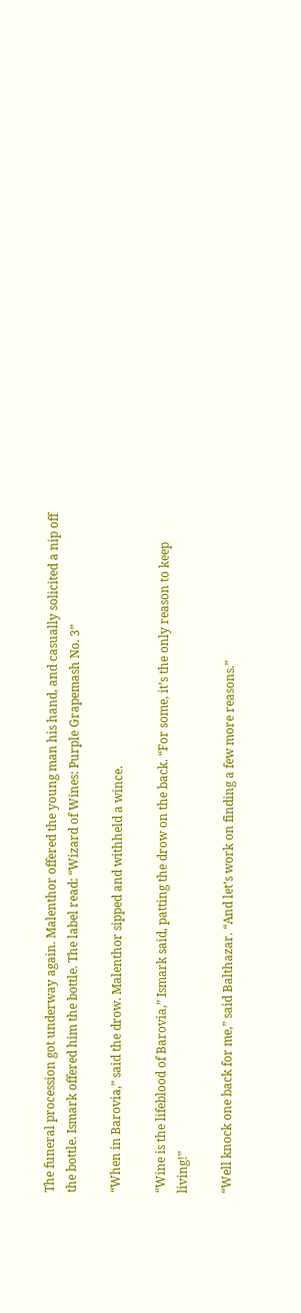The funeral procession got underway again. Malenthor offered the young man his hand, and casually solicited a nip off the bottle. Ismark offered him the bottle. The label read: “Wizard of Wines: Purple Grapemash No. 3”

“When in Barovia,” said the drow. Malenthor sipped and withheld a wince.

“Wine is the lifeblood of Barovia,” Ismark said, patting the drow on the back. “For some, it’s the only reason to keep living!”

“Well knock one back for me,” said Balthazar. “And let’s work on finding a few more reasons.”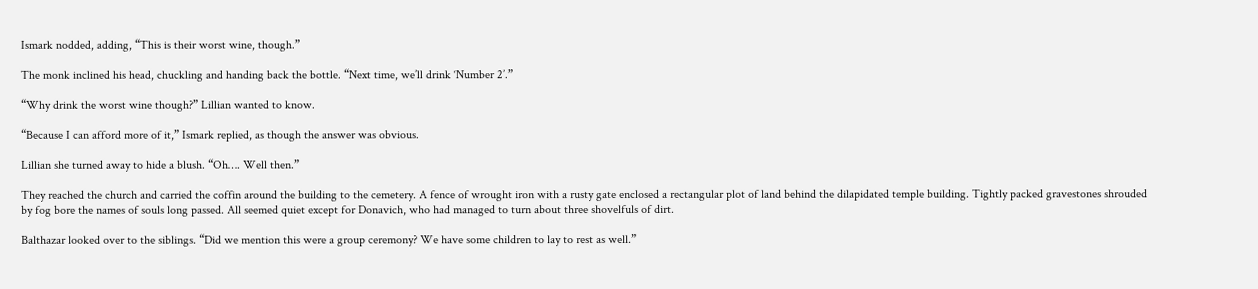Ismark nodded, adding, “This is their worst wine, though.”

The monk inclined his head, chuckling and handing back the bottle. “Next time, we’ll drink ‘Number 2’.”

“Why drink the worst wine though?” Lillian wanted to know.

“Because I can afford more of it,” Ismark replied, as though the answer was obvious.

Lillian she turned away to hide a blush. “Oh…. Well then.”

They reached the church and carried the coffin around the building to the cemetery. A fence of wrought iron with a rusty gate enclosed a rectangular plot of land behind the dilapidated temple building. Tightly packed gravestones shrouded by fog bore the names of souls long passed. All seemed quiet except for Donavich, who had managed to turn about three shovelfuls of dirt.

Balthazar looked over to the siblings. “Did we mention this were a group ceremony? We have some children to lay to rest as well.”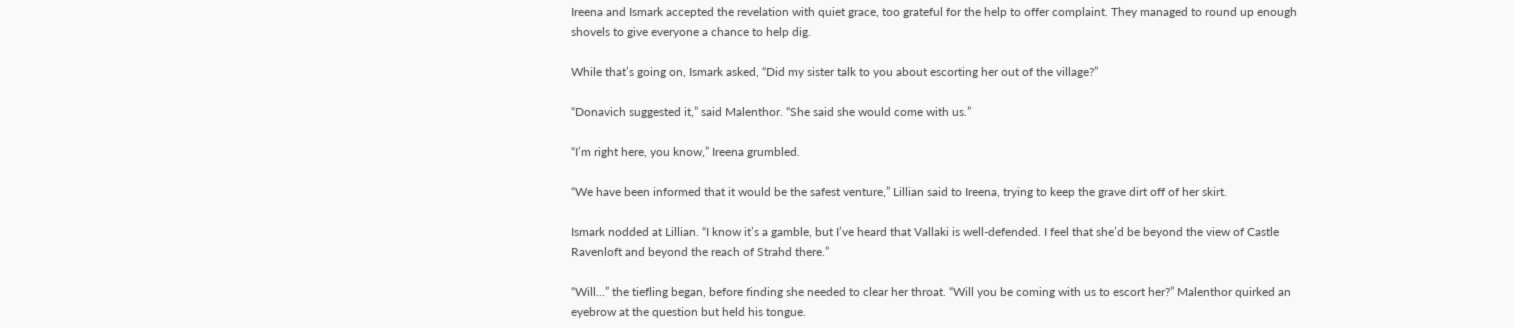Ireena and Ismark accepted the revelation with quiet grace, too grateful for the help to offer complaint. They managed to round up enough shovels to give everyone a chance to help dig.

While that’s going on, Ismark asked, “Did my sister talk to you about escorting her out of the village?”

“Donavich suggested it,” said Malenthor. “She said she would come with us.”

“I’m right here, you know,” Ireena grumbled.

“We have been informed that it would be the safest venture,” Lillian said to Ireena, trying to keep the grave dirt off of her skirt.

Ismark nodded at Lillian. “I know it’s a gamble, but I’ve heard that Vallaki is well-defended. I feel that she’d be beyond the view of Castle Ravenloft and beyond the reach of Strahd there.”

“Will…” the tiefling began, before finding she needed to clear her throat. “Will you be coming with us to escort her?” Malenthor quirked an eyebrow at the question but held his tongue.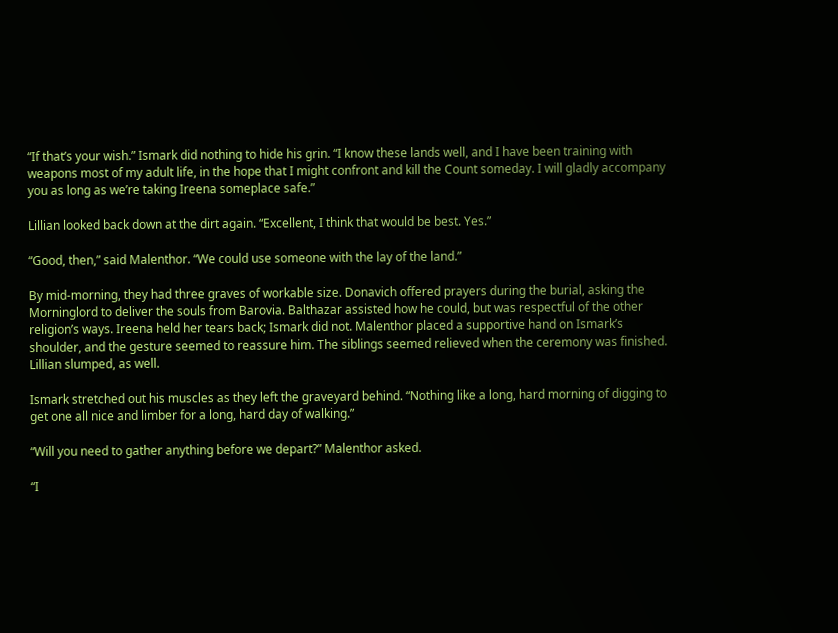“If that’s your wish.” Ismark did nothing to hide his grin. “I know these lands well, and I have been training with weapons most of my adult life, in the hope that I might confront and kill the Count someday. I will gladly accompany you as long as we’re taking Ireena someplace safe.”

Lillian looked back down at the dirt again. “Excellent, I think that would be best. Yes.”

“Good, then,” said Malenthor. “We could use someone with the lay of the land.”

By mid-morning, they had three graves of workable size. Donavich offered prayers during the burial, asking the Morninglord to deliver the souls from Barovia. Balthazar assisted how he could, but was respectful of the other religion’s ways. Ireena held her tears back; Ismark did not. Malenthor placed a supportive hand on Ismark’s shoulder, and the gesture seemed to reassure him. The siblings seemed relieved when the ceremony was finished. Lillian slumped, as well.

Ismark stretched out his muscles as they left the graveyard behind. “Nothing like a long, hard morning of digging to get one all nice and limber for a long, hard day of walking.”

“Will you need to gather anything before we depart?” Malenthor asked.

“I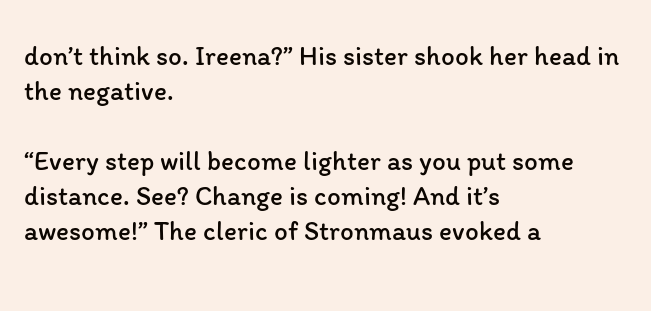don’t think so. Ireena?” His sister shook her head in the negative.

“Every step will become lighter as you put some distance. See? Change is coming! And it’s awesome!” The cleric of Stronmaus evoked a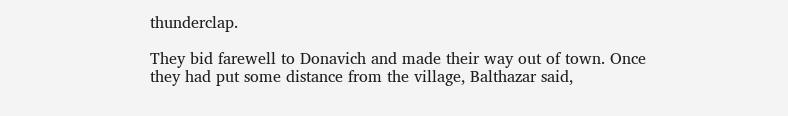thunderclap.

They bid farewell to Donavich and made their way out of town. Once they had put some distance from the village, Balthazar said,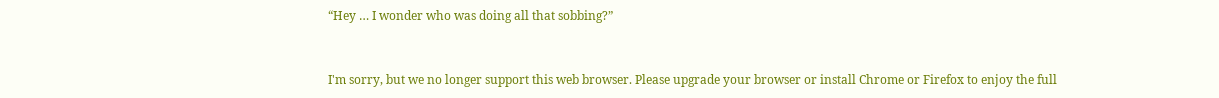“Hey … I wonder who was doing all that sobbing?”



I'm sorry, but we no longer support this web browser. Please upgrade your browser or install Chrome or Firefox to enjoy the full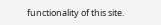functionality of this site.